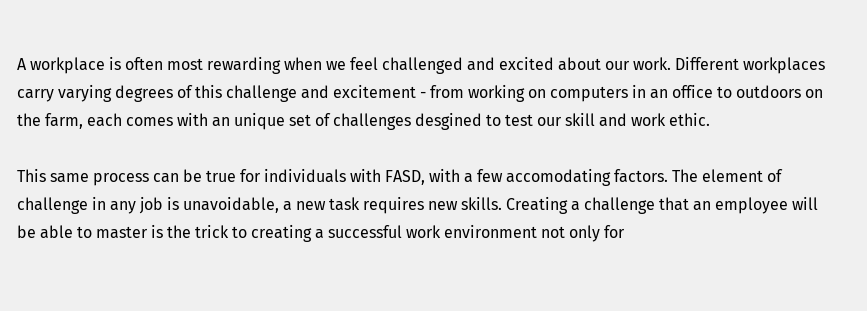A workplace is often most rewarding when we feel challenged and excited about our work. Different workplaces carry varying degrees of this challenge and excitement - from working on computers in an office to outdoors on the farm, each comes with an unique set of challenges desgined to test our skill and work ethic.

This same process can be true for individuals with FASD, with a few accomodating factors. The element of challenge in any job is unavoidable, a new task requires new skills. Creating a challenge that an employee will be able to master is the trick to creating a successful work environment not only for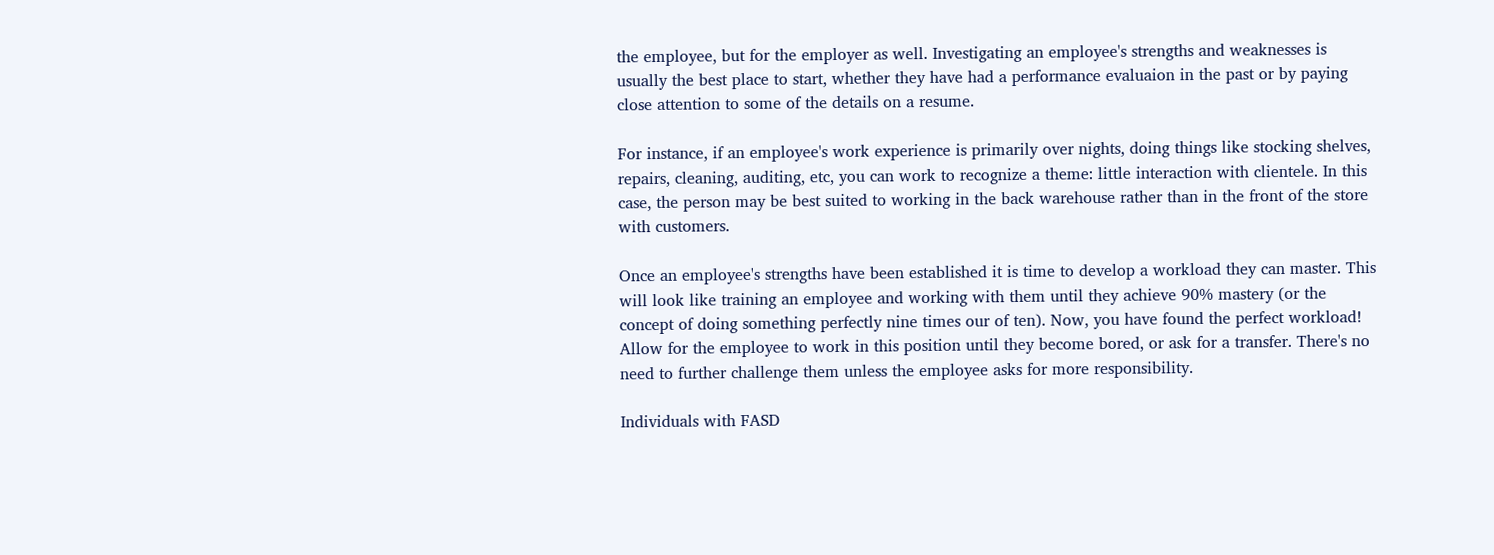the employee, but for the employer as well. Investigating an employee's strengths and weaknesses is usually the best place to start, whether they have had a performance evaluaion in the past or by paying close attention to some of the details on a resume.

For instance, if an employee's work experience is primarily over nights, doing things like stocking shelves, repairs, cleaning, auditing, etc, you can work to recognize a theme: little interaction with clientele. In this case, the person may be best suited to working in the back warehouse rather than in the front of the store with customers.

Once an employee's strengths have been established it is time to develop a workload they can master. This will look like training an employee and working with them until they achieve 90% mastery (or the concept of doing something perfectly nine times our of ten). Now, you have found the perfect workload! Allow for the employee to work in this position until they become bored, or ask for a transfer. There's no need to further challenge them unless the employee asks for more responsibility.

Individuals with FASD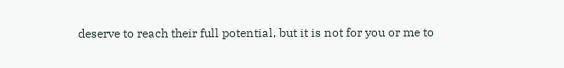deserve to reach their full potential, but it is not for you or me to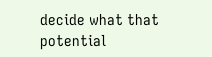decide what that potential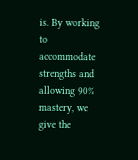is. By working to accommodate strengths and allowing 90% mastery, we give the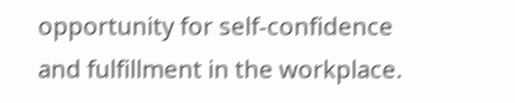opportunity for self-confidence and fulfillment in the workplace.